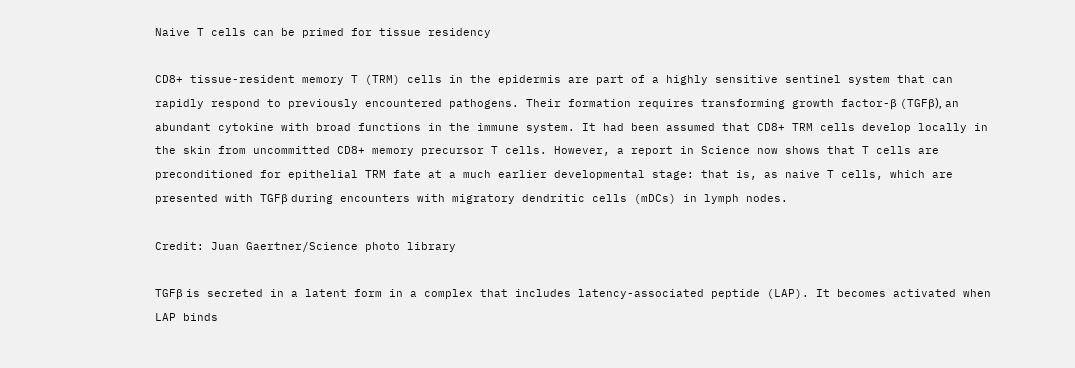Naive T cells can be primed for tissue residency

CD8+ tissue-resident memory T (TRM) cells in the epidermis are part of a highly sensitive sentinel system that can rapidly respond to previously encountered pathogens. Their formation requires transforming growth factor-β (TGFβ), an abundant cytokine with broad functions in the immune system. It had been assumed that CD8+ TRM cells develop locally in the skin from uncommitted CD8+ memory precursor T cells. However, a report in Science now shows that T cells are preconditioned for epithelial TRM fate at a much earlier developmental stage: that is, as naive T cells, which are presented with TGFβ during encounters with migratory dendritic cells (mDCs) in lymph nodes.

Credit: Juan Gaertner/Science photo library

TGFβ is secreted in a latent form in a complex that includes latency-associated peptide (LAP). It becomes activated when LAP binds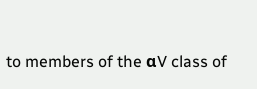to members of the αV class of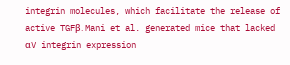integrin molecules, which facilitate the release of active TGFβ. Mani et al. generated mice that lacked αV integrin expression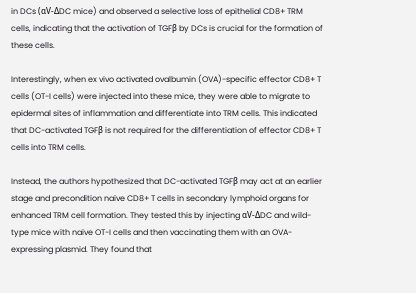in DCs (αV-ΔDC mice) and observed a selective loss of epithelial CD8+ TRM cells, indicating that the activation of TGFβ by DCs is crucial for the formation of these cells.

Interestingly, when ex vivo activated ovalbumin (OVA)-specific effector CD8+ T cells (OT-I cells) were injected into these mice, they were able to migrate to epidermal sites of inflammation and differentiate into TRM cells. This indicated that DC-activated TGFβ is not required for the differentiation of effector CD8+ T cells into TRM cells.

Instead, the authors hypothesized that DC-activated TGFβ may act at an earlier stage and precondition naive CD8+ T cells in secondary lymphoid organs for enhanced TRM cell formation. They tested this by injecting αV-ΔDC and wild-type mice with naive OT-I cells and then vaccinating them with an OVA-expressing plasmid. They found that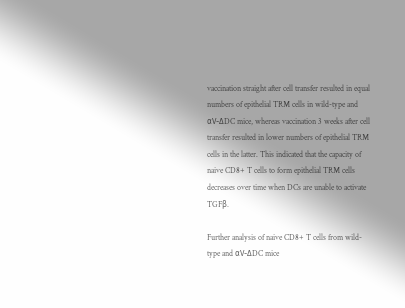vaccination straight after cell transfer resulted in equal numbers of epithelial TRM cells in wild-type and αV-ΔDC mice, whereas vaccination 3 weeks after cell transfer resulted in lower numbers of epithelial TRM cells in the latter. This indicated that the capacity of naive CD8+ T cells to form epithelial TRM cells decreases over time when DCs are unable to activate TGFβ.

Further analysis of naive CD8+ T cells from wild-type and αV-ΔDC mice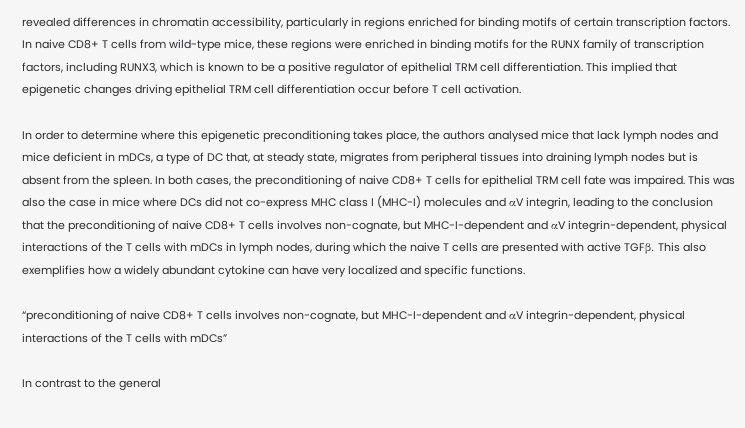revealed differences in chromatin accessibility, particularly in regions enriched for binding motifs of certain transcription factors. In naive CD8+ T cells from wild-type mice, these regions were enriched in binding motifs for the RUNX family of transcription factors, including RUNX3, which is known to be a positive regulator of epithelial TRM cell differentiation. This implied that epigenetic changes driving epithelial TRM cell differentiation occur before T cell activation.

In order to determine where this epigenetic preconditioning takes place, the authors analysed mice that lack lymph nodes and mice deficient in mDCs, a type of DC that, at steady state, migrates from peripheral tissues into draining lymph nodes but is absent from the spleen. In both cases, the preconditioning of naive CD8+ T cells for epithelial TRM cell fate was impaired. This was also the case in mice where DCs did not co-express MHC class I (MHC-I) molecules and αV integrin, leading to the conclusion that the preconditioning of naive CD8+ T cells involves non-cognate, but MHC-I-dependent and αV integrin-dependent, physical interactions of the T cells with mDCs in lymph nodes, during which the naive T cells are presented with active TGFβ. This also exemplifies how a widely abundant cytokine can have very localized and specific functions.

“preconditioning of naive CD8+ T cells involves non-cognate, but MHC-I-dependent and αV integrin-dependent, physical interactions of the T cells with mDCs”

In contrast to the general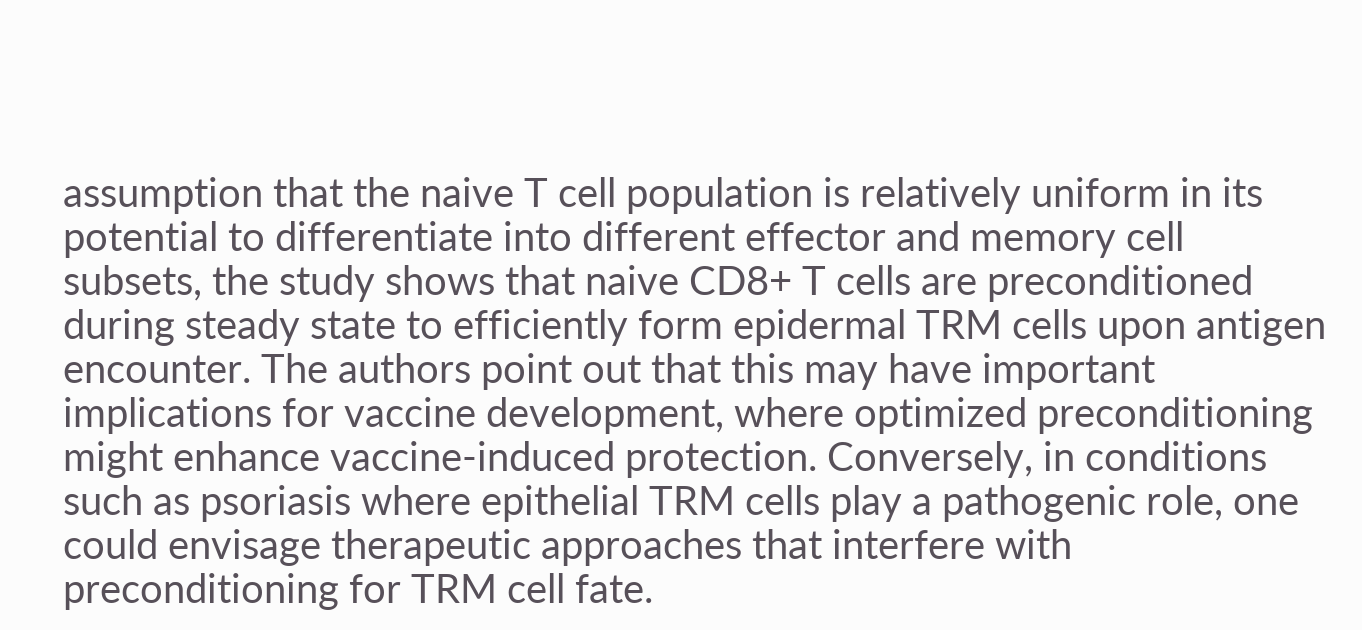assumption that the naive T cell population is relatively uniform in its potential to differentiate into different effector and memory cell subsets, the study shows that naive CD8+ T cells are preconditioned during steady state to efficiently form epidermal TRM cells upon antigen encounter. The authors point out that this may have important implications for vaccine development, where optimized preconditioning might enhance vaccine-induced protection. Conversely, in conditions such as psoriasis where epithelial TRM cells play a pathogenic role, one could envisage therapeutic approaches that interfere with preconditioning for TRM cell fate.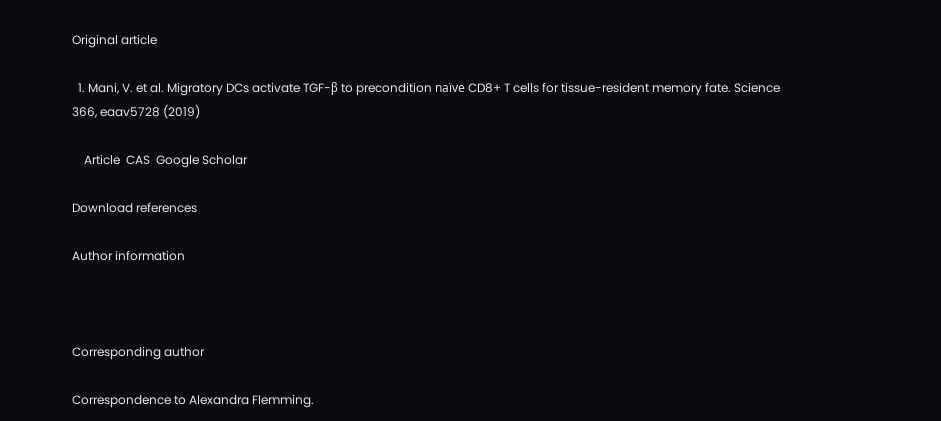Original article

  1. Mani, V. et al. Migratory DCs activate TGF-β to precondition naïve CD8+ T cells for tissue-resident memory fate. Science 366, eaav5728 (2019)

    Article  CAS  Google Scholar

Download references

Author information



Corresponding author

Correspondence to Alexandra Flemming.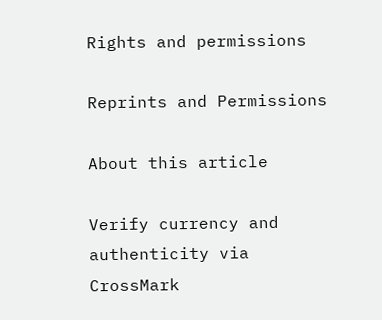Rights and permissions

Reprints and Permissions

About this article

Verify currency and authenticity via CrossMark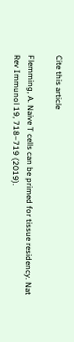Cite this article

Flemming, A. Naive T cells can be primed for tissue residency. Nat Rev Immunol 19, 718–719 (2019).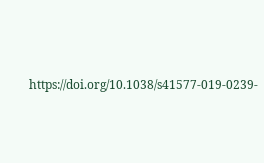https://doi.org/10.1038/s41577-019-0239-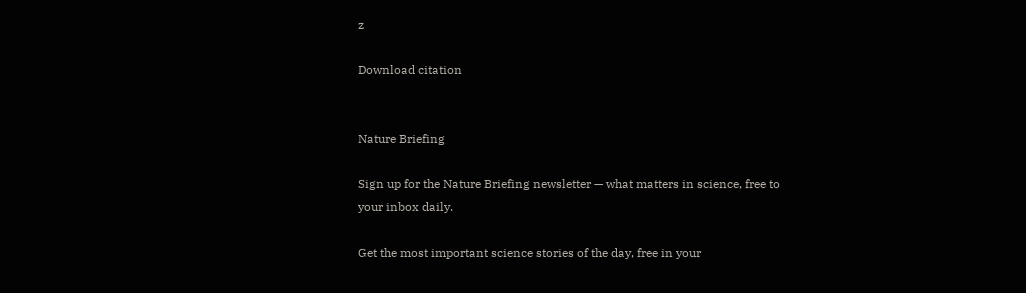z

Download citation


Nature Briefing

Sign up for the Nature Briefing newsletter — what matters in science, free to your inbox daily.

Get the most important science stories of the day, free in your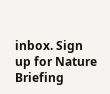inbox. Sign up for Nature Briefing